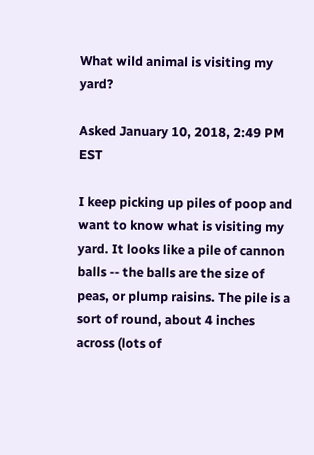What wild animal is visiting my yard?

Asked January 10, 2018, 2:49 PM EST

I keep picking up piles of poop and want to know what is visiting my yard. It looks like a pile of cannon balls -- the balls are the size of peas, or plump raisins. The pile is a sort of round, about 4 inches across (lots of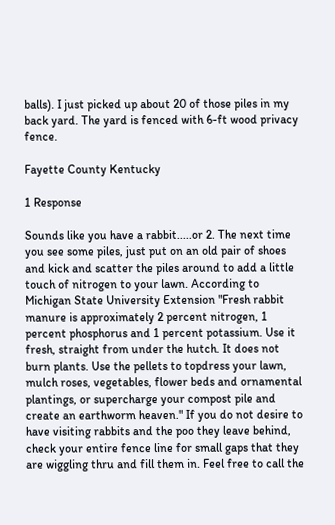balls). I just picked up about 20 of those piles in my back yard. The yard is fenced with 6-ft wood privacy fence.

Fayette County Kentucky

1 Response

Sounds like you have a rabbit.....or 2. The next time you see some piles, just put on an old pair of shoes and kick and scatter the piles around to add a little touch of nitrogen to your lawn. According to Michigan State University Extension "Fresh rabbit manure is approximately 2 percent nitrogen, 1 percent phosphorus and 1 percent potassium. Use it fresh, straight from under the hutch. It does not burn plants. Use the pellets to topdress your lawn, mulch roses, vegetables, flower beds and ornamental plantings, or supercharge your compost pile and create an earthworm heaven." If you do not desire to have visiting rabbits and the poo they leave behind, check your entire fence line for small gaps that they are wiggling thru and fill them in. Feel free to call the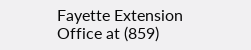Fayette Extension Office at (859)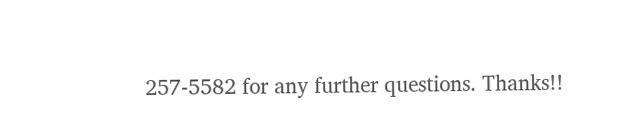257-5582 for any further questions. Thanks!!